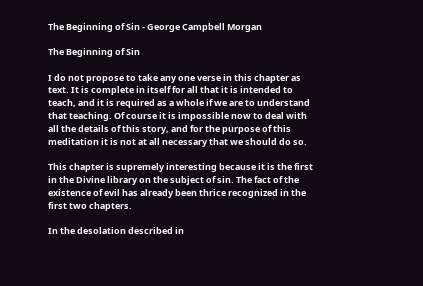The Beginning of Sin - George Campbell Morgan

The Beginning of Sin

I do not propose to take any one verse in this chapter as text. It is complete in itself for all that it is intended to teach, and it is required as a whole if we are to understand that teaching. Of course it is impossible now to deal with all the details of this story, and for the purpose of this meditation it is not at all necessary that we should do so.

This chapter is supremely interesting because it is the first in the Divine library on the subject of sin. The fact of the existence of evil has already been thrice recognized in the first two chapters.

In the desolation described in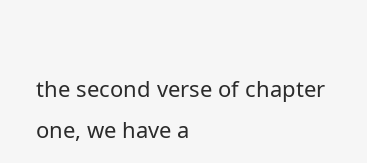the second verse of chapter one, we have a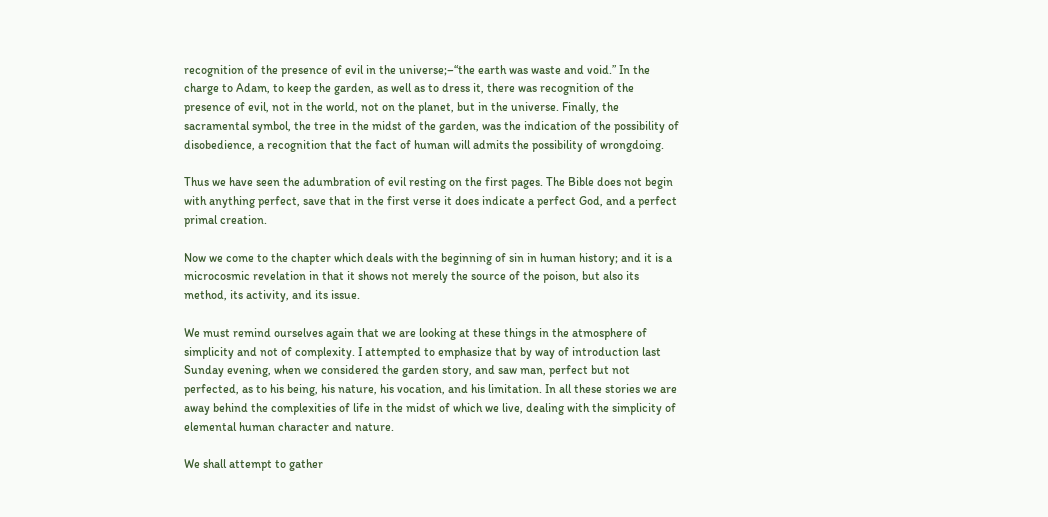recognition of the presence of evil in the universe;–“the earth was waste and void.” In the charge to Adam, to keep the garden, as well as to dress it, there was recognition of the presence of evil, not in the world, not on the planet, but in the universe. Finally, the sacramental symbol, the tree in the midst of the garden, was the indication of the possibility of disobedience, a recognition that the fact of human will admits the possibility of wrongdoing.

Thus we have seen the adumbration of evil resting on the first pages. The Bible does not begin with anything perfect, save that in the first verse it does indicate a perfect God, and a perfect primal creation.

Now we come to the chapter which deals with the beginning of sin in human history; and it is a microcosmic revelation in that it shows not merely the source of the poison, but also its method, its activity, and its issue.

We must remind ourselves again that we are looking at these things in the atmosphere of simplicity and not of complexity. I attempted to emphasize that by way of introduction last Sunday evening, when we considered the garden story, and saw man, perfect but not perfected, as to his being, his nature, his vocation, and his limitation. In all these stories we are away behind the complexities of life in the midst of which we live, dealing with the simplicity of elemental human character and nature.

We shall attempt to gather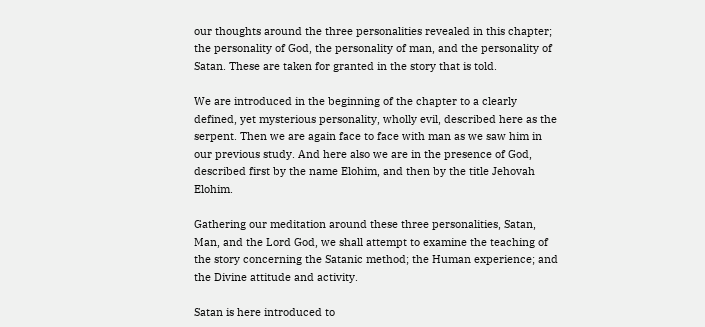our thoughts around the three personalities revealed in this chapter; the personality of God, the personality of man, and the personality of Satan. These are taken for granted in the story that is told.

We are introduced in the beginning of the chapter to a clearly defined, yet mysterious personality, wholly evil, described here as the serpent. Then we are again face to face with man as we saw him in our previous study. And here also we are in the presence of God, described first by the name Elohim, and then by the title Jehovah Elohim.

Gathering our meditation around these three personalities, Satan, Man, and the Lord God, we shall attempt to examine the teaching of the story concerning the Satanic method; the Human experience; and the Divine attitude and activity.

Satan is here introduced to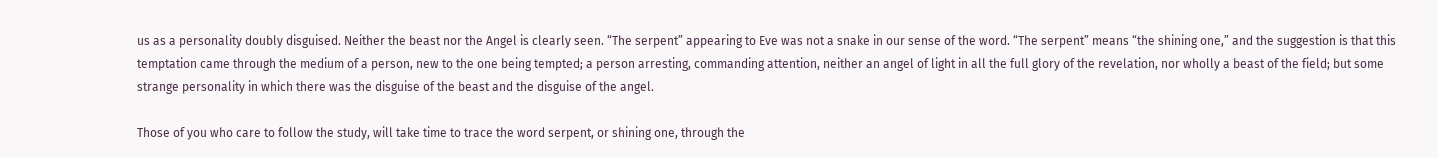us as a personality doubly disguised. Neither the beast nor the Angel is clearly seen. “The serpent” appearing to Eve was not a snake in our sense of the word. “The serpent” means “the shining one,” and the suggestion is that this temptation came through the medium of a person, new to the one being tempted; a person arresting, commanding attention, neither an angel of light in all the full glory of the revelation, nor wholly a beast of the field; but some strange personality in which there was the disguise of the beast and the disguise of the angel.

Those of you who care to follow the study, will take time to trace the word serpent, or shining one, through the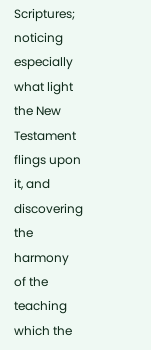Scriptures; noticing especially what light the New Testament flings upon it, and discovering the harmony of the teaching which the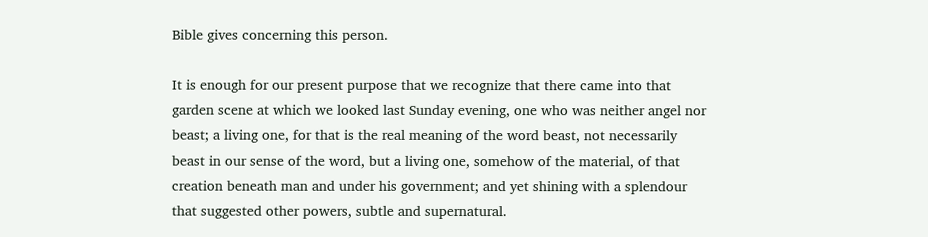Bible gives concerning this person.

It is enough for our present purpose that we recognize that there came into that garden scene at which we looked last Sunday evening, one who was neither angel nor beast; a living one, for that is the real meaning of the word beast, not necessarily beast in our sense of the word, but a living one, somehow of the material, of that creation beneath man and under his government; and yet shining with a splendour that suggested other powers, subtle and supernatural.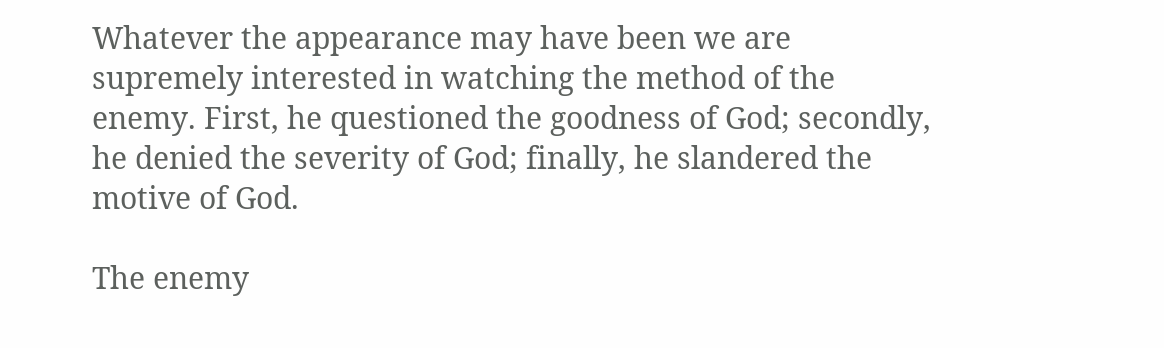Whatever the appearance may have been we are supremely interested in watching the method of the enemy. First, he questioned the goodness of God; secondly, he denied the severity of God; finally, he slandered the motive of God.

The enemy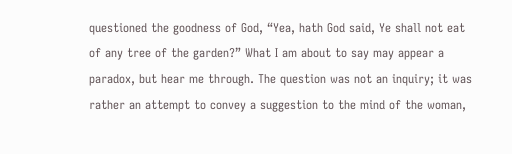questioned the goodness of God, “Yea, hath God said, Ye shall not eat of any tree of the garden?” What I am about to say may appear a paradox, but hear me through. The question was not an inquiry; it was rather an attempt to convey a suggestion to the mind of the woman,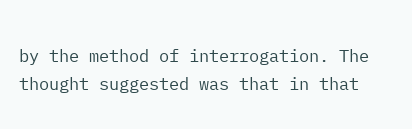by the method of interrogation. The thought suggested was that in that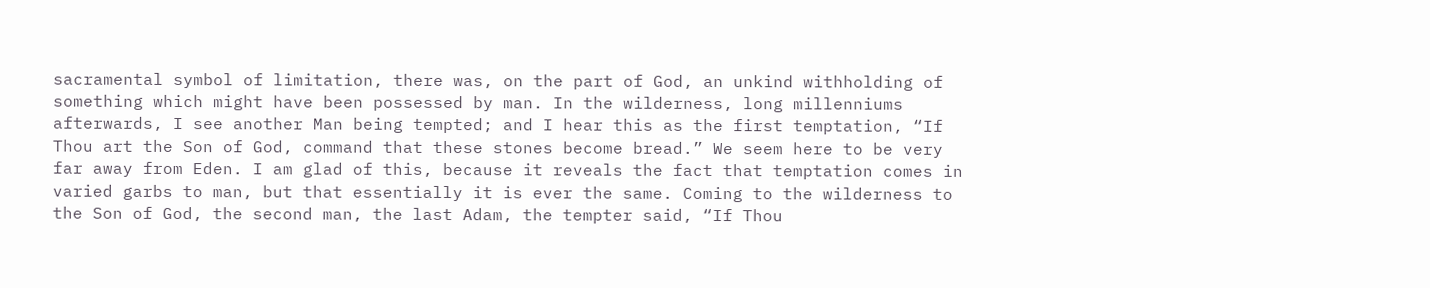sacramental symbol of limitation, there was, on the part of God, an unkind withholding of something which might have been possessed by man. In the wilderness, long millenniums afterwards, I see another Man being tempted; and I hear this as the first temptation, “If Thou art the Son of God, command that these stones become bread.” We seem here to be very far away from Eden. I am glad of this, because it reveals the fact that temptation comes in varied garbs to man, but that essentially it is ever the same. Coming to the wilderness to the Son of God, the second man, the last Adam, the tempter said, “If Thou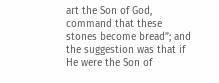art the Son of God, command that these stones become bread”; and the suggestion was that if He were the Son of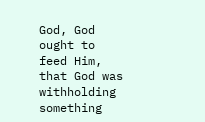God, God ought to feed Him, that God was withholding something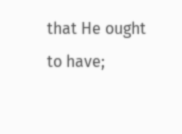that He ought to have;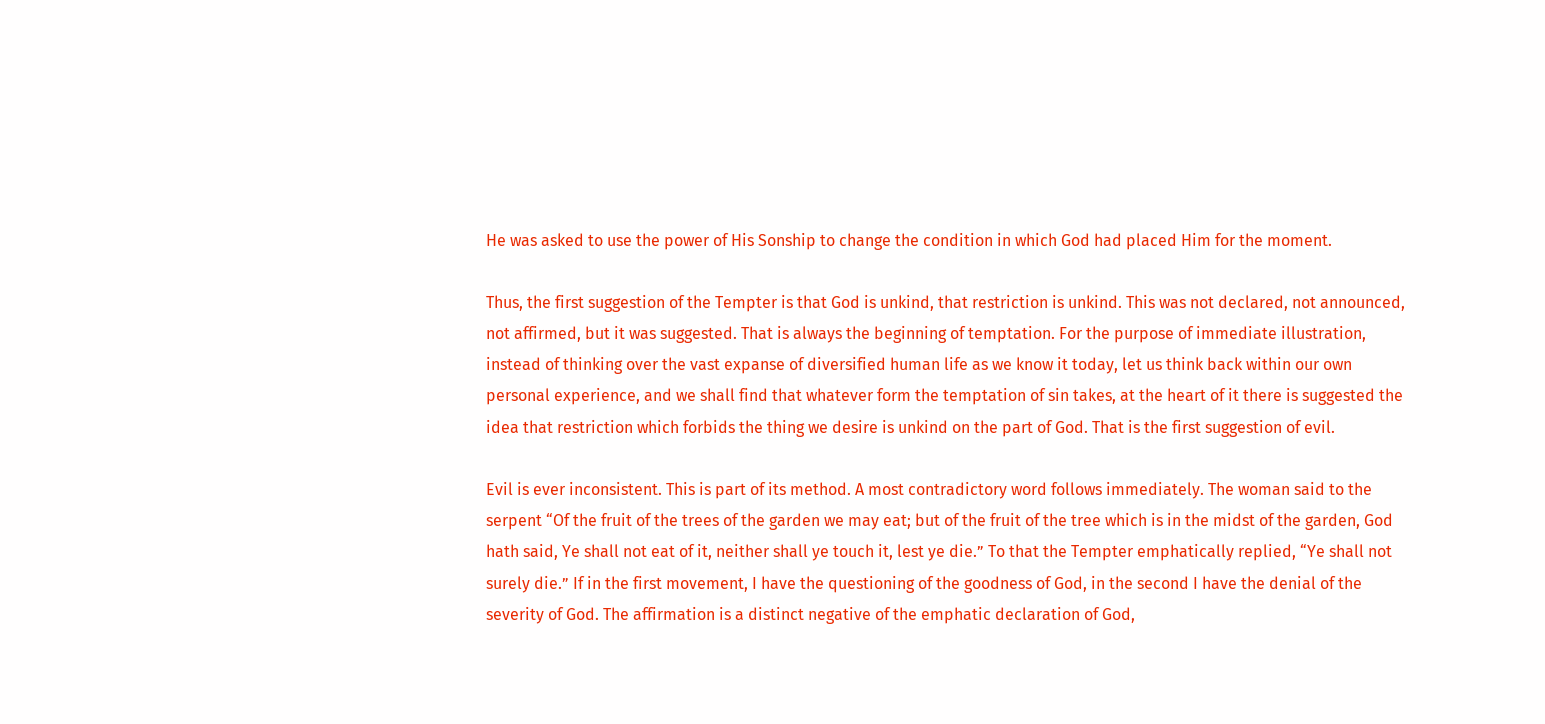He was asked to use the power of His Sonship to change the condition in which God had placed Him for the moment.

Thus, the first suggestion of the Tempter is that God is unkind, that restriction is unkind. This was not declared, not announced, not affirmed, but it was suggested. That is always the beginning of temptation. For the purpose of immediate illustration, instead of thinking over the vast expanse of diversified human life as we know it today, let us think back within our own personal experience, and we shall find that whatever form the temptation of sin takes, at the heart of it there is suggested the idea that restriction which forbids the thing we desire is unkind on the part of God. That is the first suggestion of evil.

Evil is ever inconsistent. This is part of its method. A most contradictory word follows immediately. The woman said to the serpent “Of the fruit of the trees of the garden we may eat; but of the fruit of the tree which is in the midst of the garden, God hath said, Ye shall not eat of it, neither shall ye touch it, lest ye die.” To that the Tempter emphatically replied, “Ye shall not surely die.” If in the first movement, I have the questioning of the goodness of God, in the second I have the denial of the severity of God. The affirmation is a distinct negative of the emphatic declaration of God,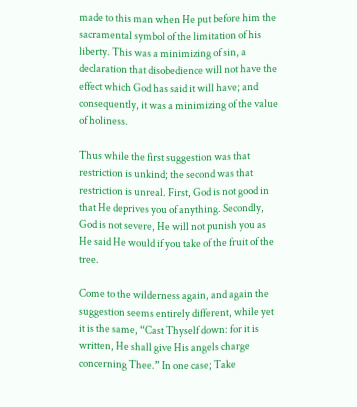made to this man when He put before him the sacramental symbol of the limitation of his liberty. This was a minimizing of sin, a declaration that disobedience will not have the effect which God has said it will have; and consequently, it was a minimizing of the value of holiness.

Thus while the first suggestion was that restriction is unkind; the second was that restriction is unreal. First, God is not good in that He deprives you of anything. Secondly, God is not severe, He will not punish you as He said He would if you take of the fruit of the tree.

Come to the wilderness again, and again the suggestion seems entirely different, while yet it is the same, “Cast Thyself down: for it is written, He shall give His angels charge concerning Thee.” In one case; Take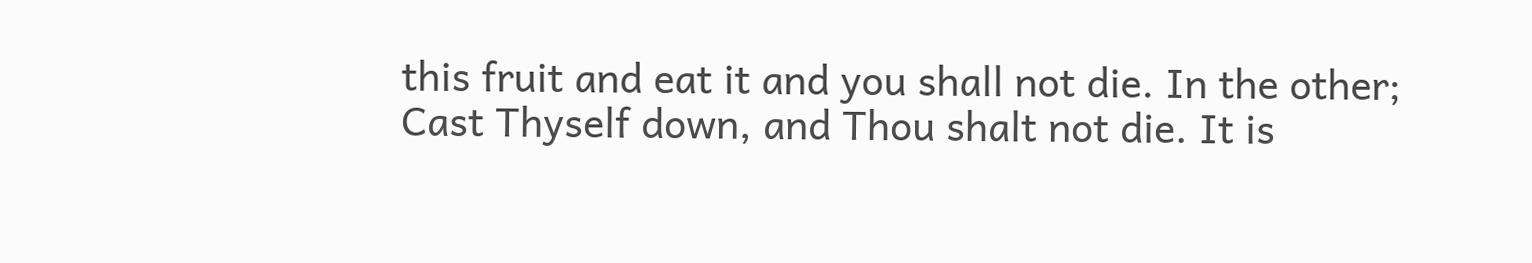this fruit and eat it and you shall not die. In the other; Cast Thyself down, and Thou shalt not die. It is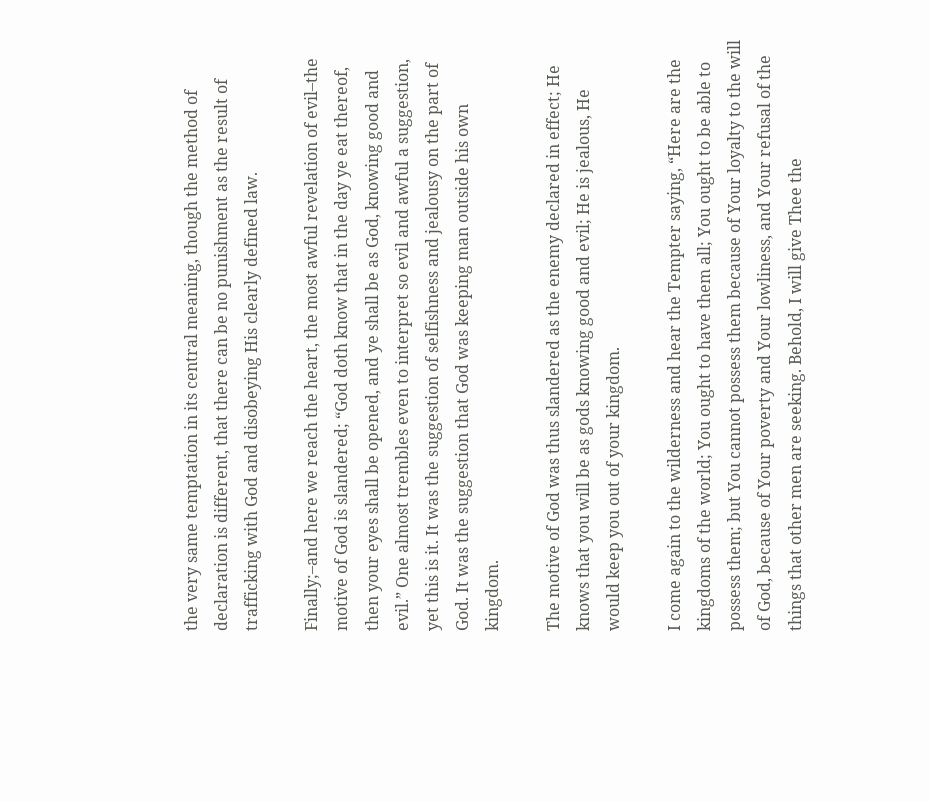the very same temptation in its central meaning, though the method of declaration is different, that there can be no punishment as the result of trafficking with God and disobeying His clearly defined law.

Finally;–and here we reach the heart, the most awful revelation of evil–the motive of God is slandered; “God doth know that in the day ye eat thereof, then your eyes shall be opened, and ye shall be as God, knowing good and evil.” One almost trembles even to interpret so evil and awful a suggestion, yet this is it. It was the suggestion of selfishness and jealousy on the part of God. It was the suggestion that God was keeping man outside his own kingdom.

The motive of God was thus slandered as the enemy declared in effect; He knows that you will be as gods knowing good and evil; He is jealous, He would keep you out of your kingdom.

I come again to the wilderness and hear the Tempter saying, “Here are the kingdoms of the world; You ought to have them all; You ought to be able to possess them; but You cannot possess them because of Your loyalty to the will of God, because of Your poverty and Your lowliness, and Your refusal of the things that other men are seeking. Behold, I will give Thee the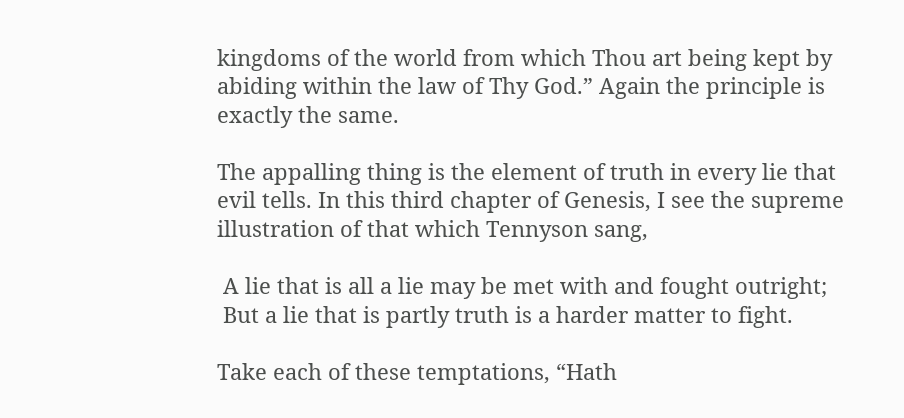kingdoms of the world from which Thou art being kept by abiding within the law of Thy God.” Again the principle is exactly the same.

The appalling thing is the element of truth in every lie that evil tells. In this third chapter of Genesis, I see the supreme illustration of that which Tennyson sang,

 A lie that is all a lie may be met with and fought outright;
 But a lie that is partly truth is a harder matter to fight.

Take each of these temptations, “Hath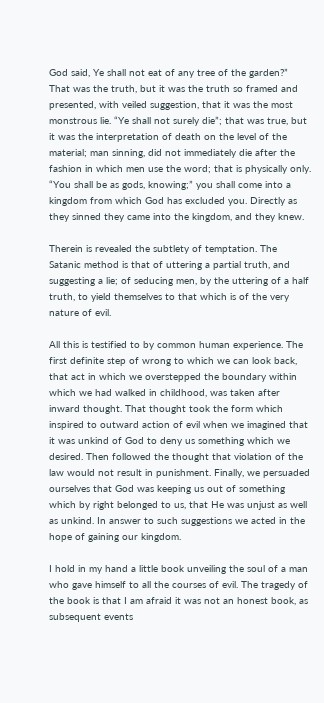God said, Ye shall not eat of any tree of the garden?” That was the truth, but it was the truth so framed and presented, with veiled suggestion, that it was the most monstrous lie. “Ye shall not surely die”; that was true, but it was the interpretation of death on the level of the material; man sinning, did not immediately die after the fashion in which men use the word; that is physically only. “You shall be as gods, knowing;” you shall come into a kingdom from which God has excluded you. Directly as they sinned they came into the kingdom, and they knew.

Therein is revealed the subtlety of temptation. The Satanic method is that of uttering a partial truth, and suggesting a lie; of seducing men, by the uttering of a half truth, to yield themselves to that which is of the very nature of evil.

All this is testified to by common human experience. The first definite step of wrong to which we can look back, that act in which we overstepped the boundary within which we had walked in childhood, was taken after inward thought. That thought took the form which inspired to outward action of evil when we imagined that it was unkind of God to deny us something which we desired. Then followed the thought that violation of the law would not result in punishment. Finally, we persuaded ourselves that God was keeping us out of something which by right belonged to us, that He was unjust as well as unkind. In answer to such suggestions we acted in the hope of gaining our kingdom.

I hold in my hand a little book unveiling the soul of a man who gave himself to all the courses of evil. The tragedy of the book is that I am afraid it was not an honest book, as subsequent events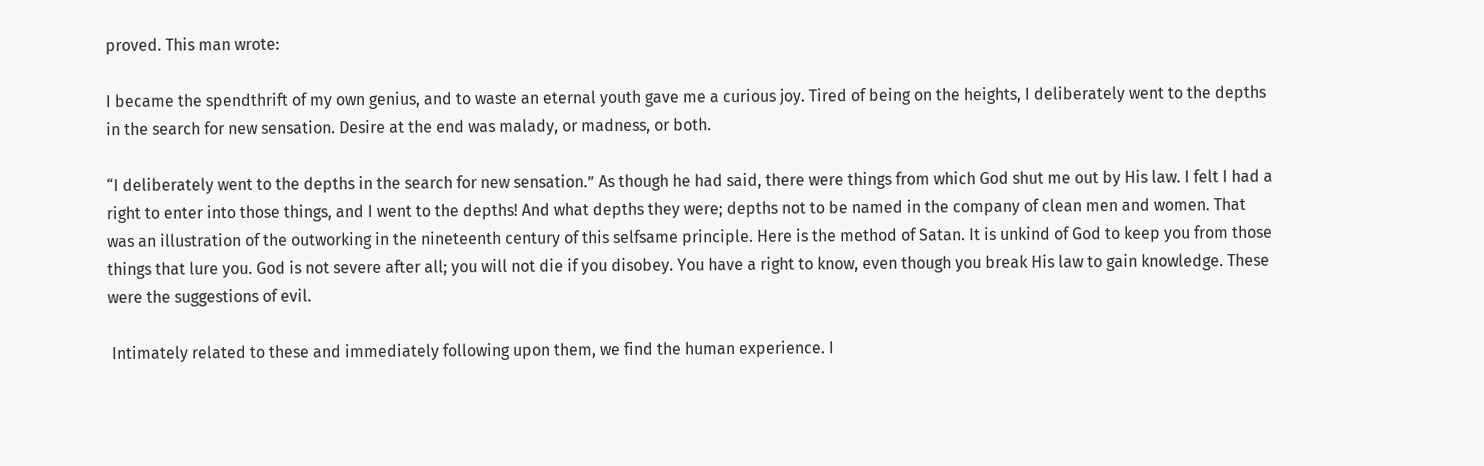proved. This man wrote:

I became the spendthrift of my own genius, and to waste an eternal youth gave me a curious joy. Tired of being on the heights, I deliberately went to the depths in the search for new sensation. Desire at the end was malady, or madness, or both.

“I deliberately went to the depths in the search for new sensation.” As though he had said, there were things from which God shut me out by His law. I felt I had a right to enter into those things, and I went to the depths! And what depths they were; depths not to be named in the company of clean men and women. That was an illustration of the outworking in the nineteenth century of this selfsame principle. Here is the method of Satan. It is unkind of God to keep you from those things that lure you. God is not severe after all; you will not die if you disobey. You have a right to know, even though you break His law to gain knowledge. These were the suggestions of evil.

 Intimately related to these and immediately following upon them, we find the human experience. I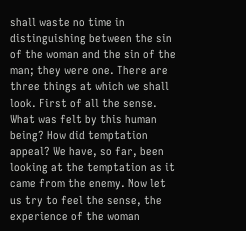shall waste no time in distinguishing between the sin of the woman and the sin of the man; they were one. There are three things at which we shall look. First of all the sense. What was felt by this human being? How did temptation appeal? We have, so far, been looking at the temptation as it came from the enemy. Now let us try to feel the sense, the experience of the woman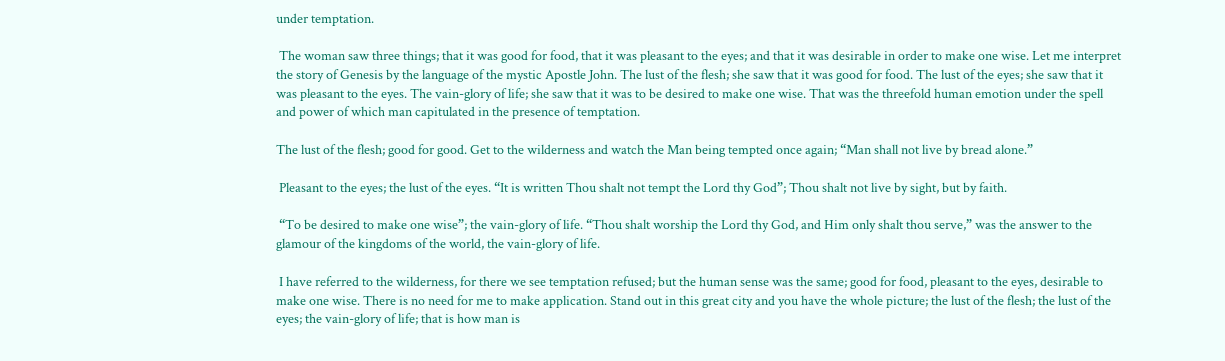under temptation.

 The woman saw three things; that it was good for food, that it was pleasant to the eyes; and that it was desirable in order to make one wise. Let me interpret the story of Genesis by the language of the mystic Apostle John. The lust of the flesh; she saw that it was good for food. The lust of the eyes; she saw that it was pleasant to the eyes. The vain-glory of life; she saw that it was to be desired to make one wise. That was the threefold human emotion under the spell and power of which man capitulated in the presence of temptation.

The lust of the flesh; good for good. Get to the wilderness and watch the Man being tempted once again; “Man shall not live by bread alone.”

 Pleasant to the eyes; the lust of the eyes. “It is written Thou shalt not tempt the Lord thy God”; Thou shalt not live by sight, but by faith.

 “To be desired to make one wise”; the vain-glory of life. “Thou shalt worship the Lord thy God, and Him only shalt thou serve,” was the answer to the glamour of the kingdoms of the world, the vain-glory of life.

 I have referred to the wilderness, for there we see temptation refused; but the human sense was the same; good for food, pleasant to the eyes, desirable to make one wise. There is no need for me to make application. Stand out in this great city and you have the whole picture; the lust of the flesh; the lust of the eyes; the vain-glory of life; that is how man is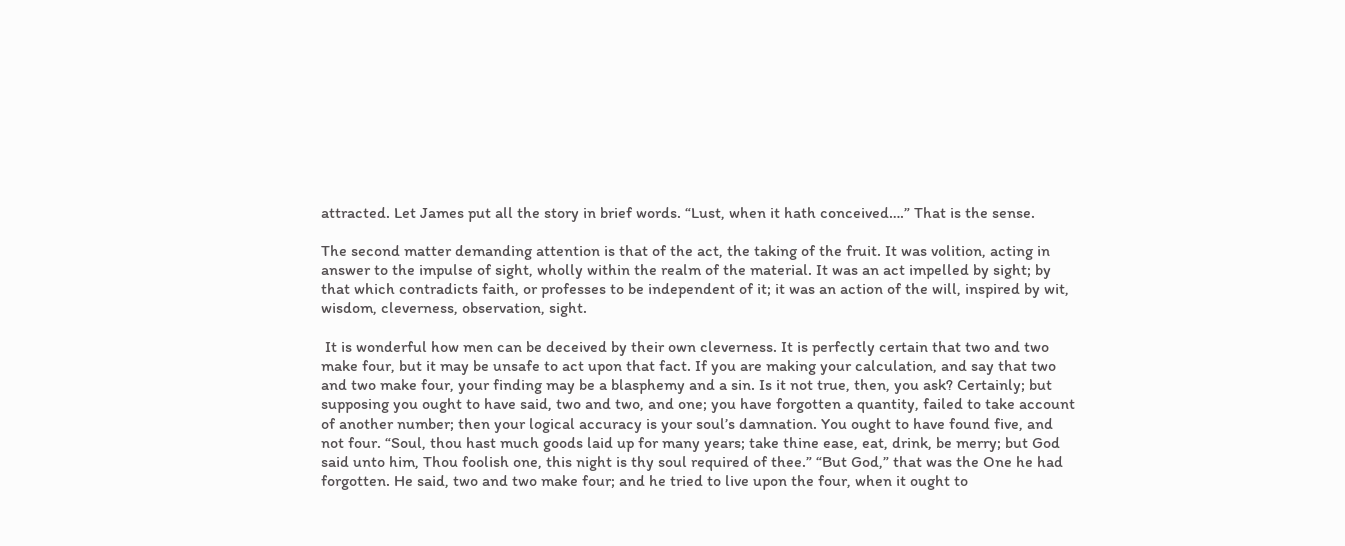attracted. Let James put all the story in brief words. “Lust, when it hath conceived….” That is the sense.

The second matter demanding attention is that of the act, the taking of the fruit. It was volition, acting in answer to the impulse of sight, wholly within the realm of the material. It was an act impelled by sight; by that which contradicts faith, or professes to be independent of it; it was an action of the will, inspired by wit, wisdom, cleverness, observation, sight.

 It is wonderful how men can be deceived by their own cleverness. It is perfectly certain that two and two make four, but it may be unsafe to act upon that fact. If you are making your calculation, and say that two and two make four, your finding may be a blasphemy and a sin. Is it not true, then, you ask? Certainly; but supposing you ought to have said, two and two, and one; you have forgotten a quantity, failed to take account of another number; then your logical accuracy is your soul’s damnation. You ought to have found five, and not four. “Soul, thou hast much goods laid up for many years; take thine ease, eat, drink, be merry; but God said unto him, Thou foolish one, this night is thy soul required of thee.” “But God,” that was the One he had forgotten. He said, two and two make four; and he tried to live upon the four, when it ought to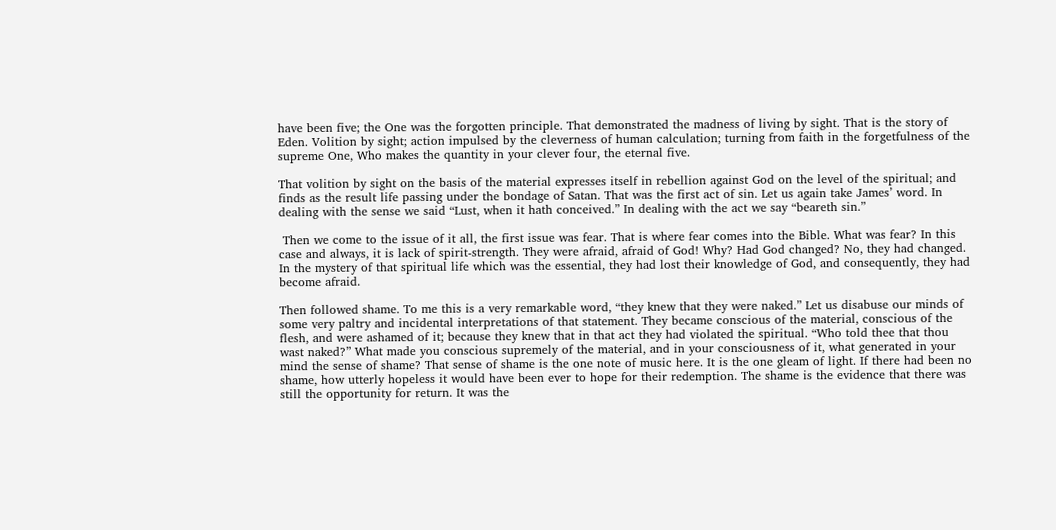have been five; the One was the forgotten principle. That demonstrated the madness of living by sight. That is the story of Eden. Volition by sight; action impulsed by the cleverness of human calculation; turning from faith in the forgetfulness of the supreme One, Who makes the quantity in your clever four, the eternal five.

That volition by sight on the basis of the material expresses itself in rebellion against God on the level of the spiritual; and finds as the result life passing under the bondage of Satan. That was the first act of sin. Let us again take James’ word. In dealing with the sense we said “Lust, when it hath conceived.” In dealing with the act we say “beareth sin.”

 Then we come to the issue of it all, the first issue was fear. That is where fear comes into the Bible. What was fear? In this case and always, it is lack of spirit-strength. They were afraid, afraid of God! Why? Had God changed? No, they had changed. In the mystery of that spiritual life which was the essential, they had lost their knowledge of God, and consequently, they had become afraid.

Then followed shame. To me this is a very remarkable word, “they knew that they were naked.” Let us disabuse our minds of some very paltry and incidental interpretations of that statement. They became conscious of the material, conscious of the flesh, and were ashamed of it; because they knew that in that act they had violated the spiritual. “Who told thee that thou wast naked?” What made you conscious supremely of the material, and in your consciousness of it, what generated in your mind the sense of shame? That sense of shame is the one note of music here. It is the one gleam of light. If there had been no shame, how utterly hopeless it would have been ever to hope for their redemption. The shame is the evidence that there was still the opportunity for return. It was the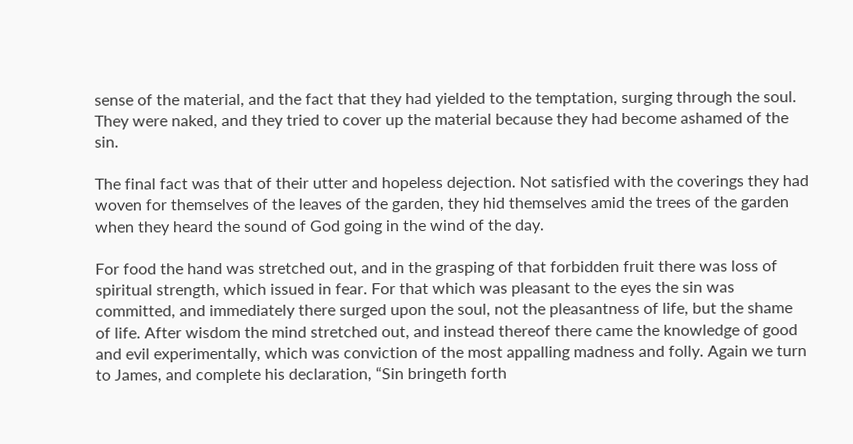sense of the material, and the fact that they had yielded to the temptation, surging through the soul. They were naked, and they tried to cover up the material because they had become ashamed of the sin.

The final fact was that of their utter and hopeless dejection. Not satisfied with the coverings they had woven for themselves of the leaves of the garden, they hid themselves amid the trees of the garden when they heard the sound of God going in the wind of the day.

For food the hand was stretched out, and in the grasping of that forbidden fruit there was loss of spiritual strength, which issued in fear. For that which was pleasant to the eyes the sin was committed, and immediately there surged upon the soul, not the pleasantness of life, but the shame of life. After wisdom the mind stretched out, and instead thereof there came the knowledge of good and evil experimentally, which was conviction of the most appalling madness and folly. Again we turn to James, and complete his declaration, “Sin bringeth forth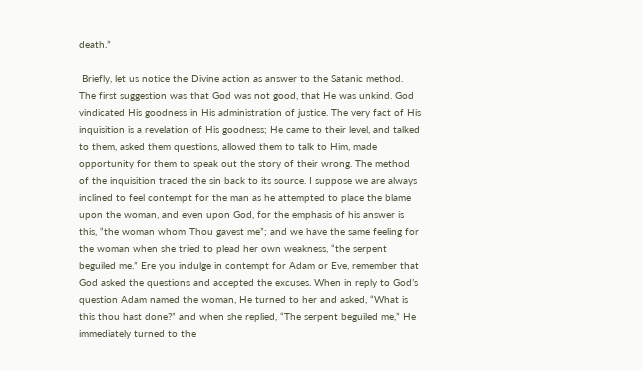death.”

 Briefly, let us notice the Divine action as answer to the Satanic method. The first suggestion was that God was not good, that He was unkind. God vindicated His goodness in His administration of justice. The very fact of His inquisition is a revelation of His goodness; He came to their level, and talked to them, asked them questions, allowed them to talk to Him, made opportunity for them to speak out the story of their wrong. The method of the inquisition traced the sin back to its source. I suppose we are always inclined to feel contempt for the man as he attempted to place the blame upon the woman, and even upon God, for the emphasis of his answer is this, “the woman whom Thou gavest me”; and we have the same feeling for the woman when she tried to plead her own weakness, “the serpent beguiled me.” Ere you indulge in contempt for Adam or Eve, remember that God asked the questions and accepted the excuses. When in reply to God’s question Adam named the woman, He turned to her and asked, “What is this thou hast done?” and when she replied, “The serpent beguiled me,” He immediately turned to the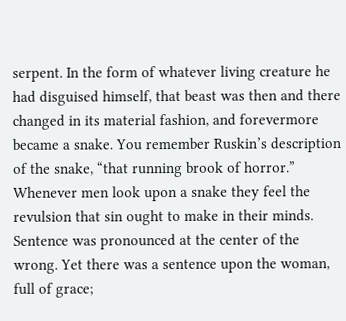serpent. In the form of whatever living creature he had disguised himself, that beast was then and there changed in its material fashion, and forevermore became a snake. You remember Ruskin’s description of the snake, “that running brook of horror.” Whenever men look upon a snake they feel the revulsion that sin ought to make in their minds. Sentence was pronounced at the center of the wrong. Yet there was a sentence upon the woman, full of grace;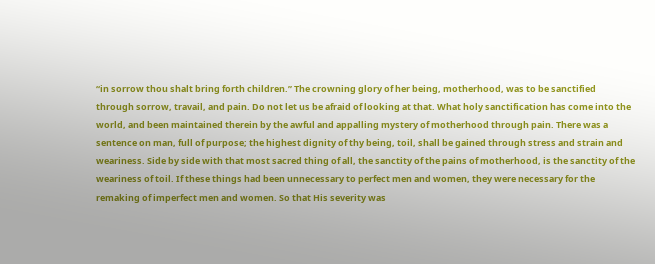“in sorrow thou shalt bring forth children.” The crowning glory of her being, motherhood, was to be sanctified through sorrow, travail, and pain. Do not let us be afraid of looking at that. What holy sanctification has come into the world, and been maintained therein by the awful and appalling mystery of motherhood through pain. There was a sentence on man, full of purpose; the highest dignity of thy being, toil, shall be gained through stress and strain and weariness. Side by side with that most sacred thing of all, the sanctity of the pains of motherhood, is the sanctity of the weariness of toil. If these things had been unnecessary to perfect men and women, they were necessary for the remaking of imperfect men and women. So that His severity was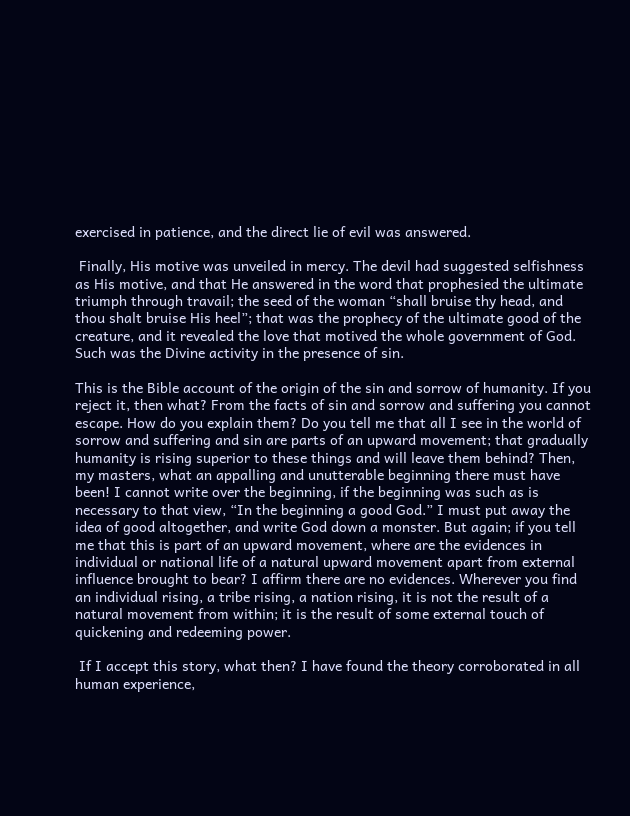exercised in patience, and the direct lie of evil was answered.

 Finally, His motive was unveiled in mercy. The devil had suggested selfishness as His motive, and that He answered in the word that prophesied the ultimate triumph through travail; the seed of the woman “shall bruise thy head, and thou shalt bruise His heel”; that was the prophecy of the ultimate good of the creature, and it revealed the love that motived the whole government of God. Such was the Divine activity in the presence of sin.

This is the Bible account of the origin of the sin and sorrow of humanity. If you reject it, then what? From the facts of sin and sorrow and suffering you cannot escape. How do you explain them? Do you tell me that all I see in the world of sorrow and suffering and sin are parts of an upward movement; that gradually humanity is rising superior to these things and will leave them behind? Then, my masters, what an appalling and unutterable beginning there must have been! I cannot write over the beginning, if the beginning was such as is necessary to that view, “In the beginning a good God.” I must put away the idea of good altogether, and write God down a monster. But again; if you tell me that this is part of an upward movement, where are the evidences in individual or national life of a natural upward movement apart from external influence brought to bear? I affirm there are no evidences. Wherever you find an individual rising, a tribe rising, a nation rising, it is not the result of a natural movement from within; it is the result of some external touch of quickening and redeeming power.

 If I accept this story, what then? I have found the theory corroborated in all human experience,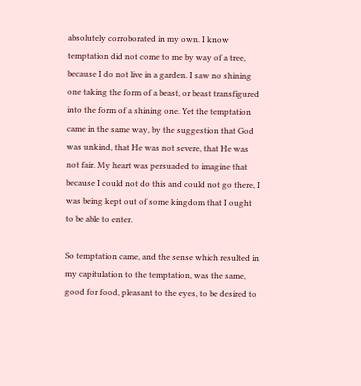absolutely corroborated in my own. I know temptation did not come to me by way of a tree, because I do not live in a garden. I saw no shining one taking the form of a beast, or beast transfigured into the form of a shining one. Yet the temptation came in the same way, by the suggestion that God was unkind, that He was not severe, that He was not fair. My heart was persuaded to imagine that because I could not do this and could not go there, I was being kept out of some kingdom that I ought to be able to enter.

So temptation came, and the sense which resulted in my capitulation to the temptation, was the same, good for food, pleasant to the eyes, to be desired to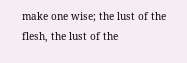make one wise; the lust of the flesh, the lust of the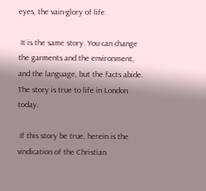eyes, the vain-glory of life.

 It is the same story. You can change the garments and the environment, and the language, but the facts abide. The story is true to life in London today.

 If this story be true, herein is the vindication of the Christian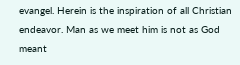evangel. Herein is the inspiration of all Christian endeavor. Man as we meet him is not as God meant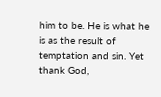him to be. He is what he is as the result of temptation and sin. Yet thank God,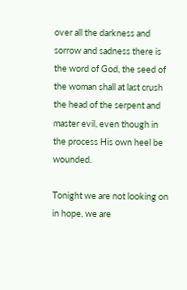over all the darkness and sorrow and sadness there is the word of God, the seed of the woman shall at last crush the head of the serpent and master evil, even though in the process His own heel be wounded.

Tonight we are not looking on in hope, we are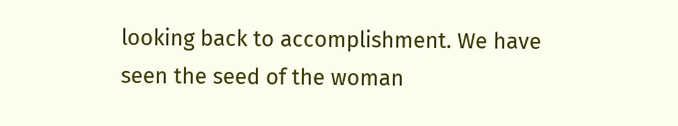looking back to accomplishment. We have seen the seed of the woman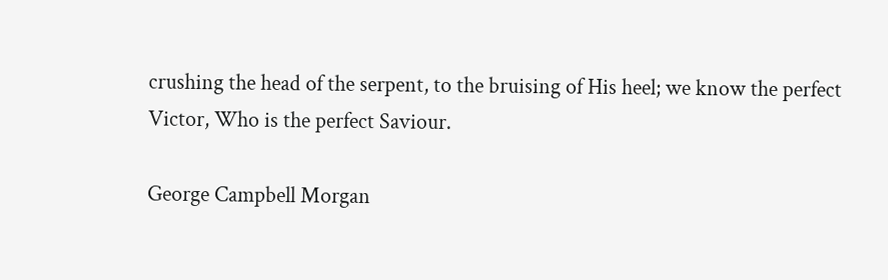crushing the head of the serpent, to the bruising of His heel; we know the perfect Victor, Who is the perfect Saviour.

George Campbell Morgan